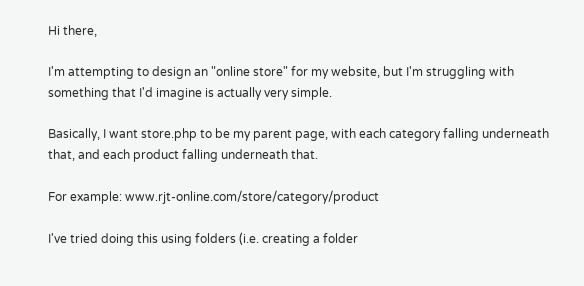Hi there,

I'm attempting to design an "online store" for my website, but I'm struggling with something that I'd imagine is actually very simple.

Basically, I want store.php to be my parent page, with each category falling underneath that, and each product falling underneath that.

For example: www.rjt-online.com/store/category/product

I've tried doing this using folders (i.e. creating a folder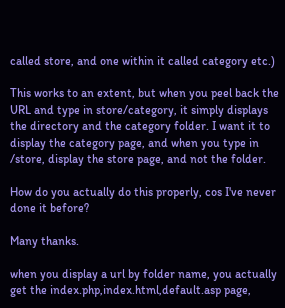called store, and one within it called category etc.)

This works to an extent, but when you peel back the URL and type in store/category, it simply displays the directory and the category folder. I want it to display the category page, and when you type in /store, display the store page, and not the folder.

How do you actually do this properly, cos I've never done it before?

Many thanks.

when you display a url by folder name, you actually get the index.php,index.html,default.asp page,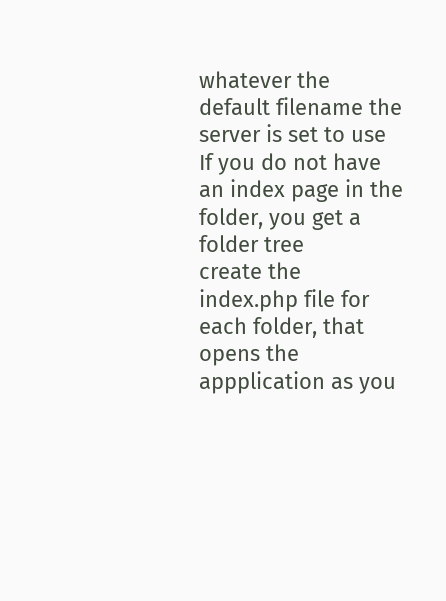whatever the default filename the server is set to use
If you do not have an index page in the folder, you get a folder tree
create the index.php file for each folder, that opens the appplication as you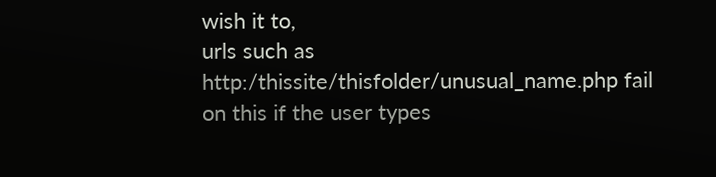wish it to,
urls such as http:/thissite/thisfolder/unusual_name.php fail on this if the user types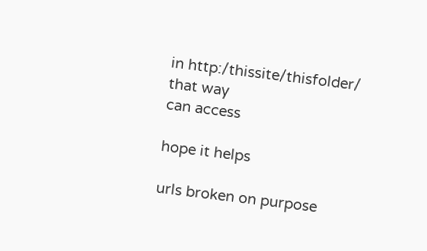in http:/thissite/thisfolder/
that way
can access

hope it helps

urls broken on purpose